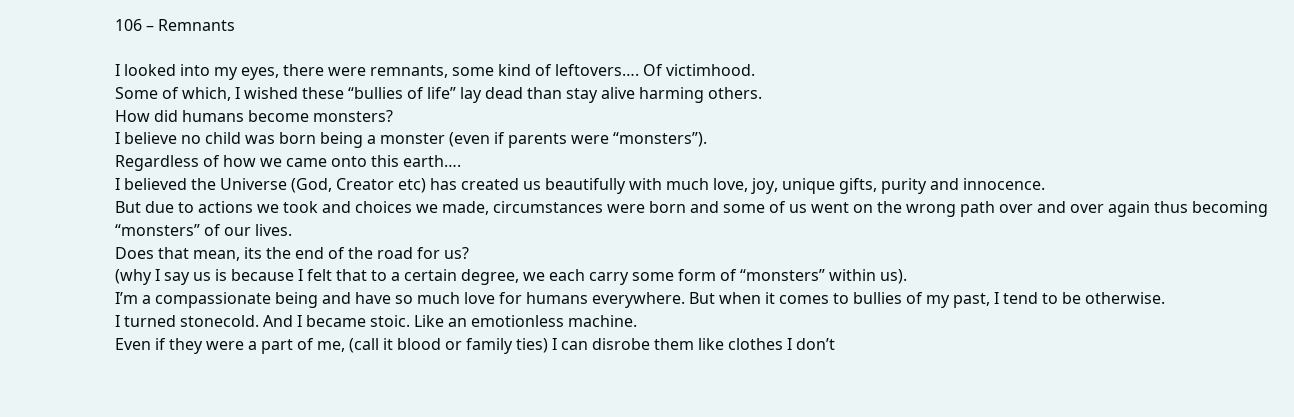106 – Remnants

I looked into my eyes, there were remnants, some kind of leftovers…. Of victimhood.
Some of which, I wished these “bullies of life” lay dead than stay alive harming others.
How did humans become monsters?
I believe no child was born being a monster (even if parents were “monsters”).
Regardless of how we came onto this earth….
I believed the Universe (God, Creator etc) has created us beautifully with much love, joy, unique gifts, purity and innocence.
But due to actions we took and choices we made, circumstances were born and some of us went on the wrong path over and over again thus becoming “monsters” of our lives.
Does that mean, its the end of the road for us?
(why I say us is because I felt that to a certain degree, we each carry some form of “monsters” within us).
I’m a compassionate being and have so much love for humans everywhere. But when it comes to bullies of my past, I tend to be otherwise.
I turned stonecold. And I became stoic. Like an emotionless machine.
Even if they were a part of me, (call it blood or family ties) I can disrobe them like clothes I don’t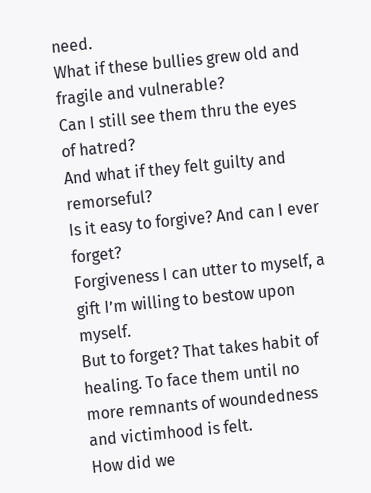need.
What if these bullies grew old and fragile and vulnerable?
Can I still see them thru the eyes of hatred?
And what if they felt guilty and remorseful?
Is it easy to forgive? And can I ever forget?
Forgiveness I can utter to myself, a gift I’m willing to bestow upon myself.
But to forget? That takes habit of healing. To face them until no more remnants of woundedness and victimhood is felt.
How did we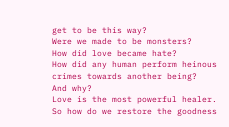get to be this way?
Were we made to be monsters?
How did love became hate?
How did any human perform heinous crimes towards another being?
And why?
Love is the most powerful healer.
So how do we restore the goodness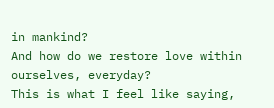in mankind?
And how do we restore love within ourselves, everyday?
This is what I feel like saying,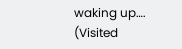waking up….
(Visited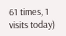61 times, 1 visits today)